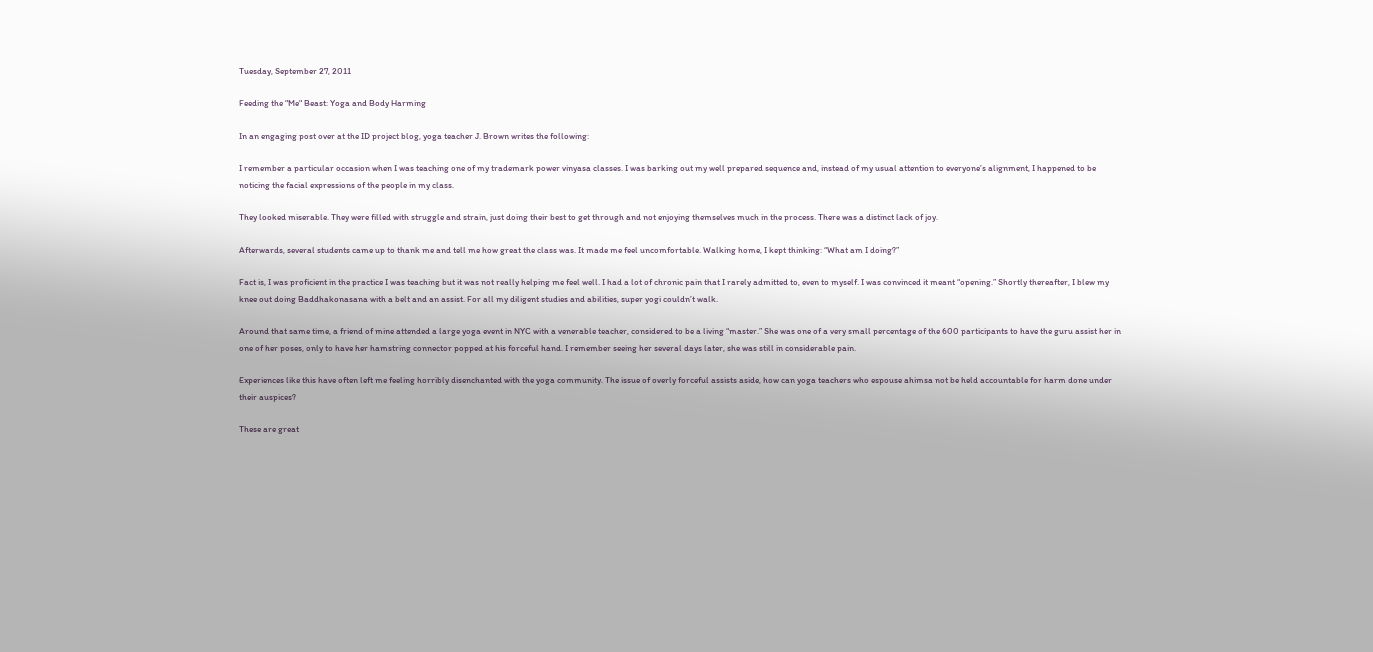Tuesday, September 27, 2011

Feeding the "Me" Beast: Yoga and Body Harming

In an engaging post over at the ID project blog, yoga teacher J. Brown writes the following:

I remember a particular occasion when I was teaching one of my trademark power vinyasa classes. I was barking out my well prepared sequence and, instead of my usual attention to everyone’s alignment, I happened to be noticing the facial expressions of the people in my class.

They looked miserable. They were filled with struggle and strain, just doing their best to get through and not enjoying themselves much in the process. There was a distinct lack of joy.

Afterwards, several students came up to thank me and tell me how great the class was. It made me feel uncomfortable. Walking home, I kept thinking: “What am I doing?”

Fact is, I was proficient in the practice I was teaching but it was not really helping me feel well. I had a lot of chronic pain that I rarely admitted to, even to myself. I was convinced it meant “opening.” Shortly thereafter, I blew my knee out doing Baddhakonasana with a belt and an assist. For all my diligent studies and abilities, super yogi couldn’t walk.

Around that same time, a friend of mine attended a large yoga event in NYC with a venerable teacher, considered to be a living “master.” She was one of a very small percentage of the 600 participants to have the guru assist her in one of her poses, only to have her hamstring connector popped at his forceful hand. I remember seeing her several days later, she was still in considerable pain.

Experiences like this have often left me feeling horribly disenchanted with the yoga community. The issue of overly forceful assists aside, how can yoga teachers who espouse ahimsa not be held accountable for harm done under their auspices?

These are great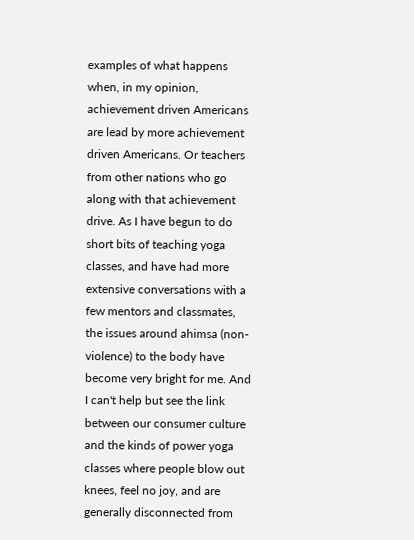examples of what happens when, in my opinion, achievement driven Americans are lead by more achievement driven Americans. Or teachers from other nations who go along with that achievement drive. As I have begun to do short bits of teaching yoga classes, and have had more extensive conversations with a few mentors and classmates, the issues around ahimsa (non-violence) to the body have become very bright for me. And I can't help but see the link between our consumer culture and the kinds of power yoga classes where people blow out knees, feel no joy, and are generally disconnected from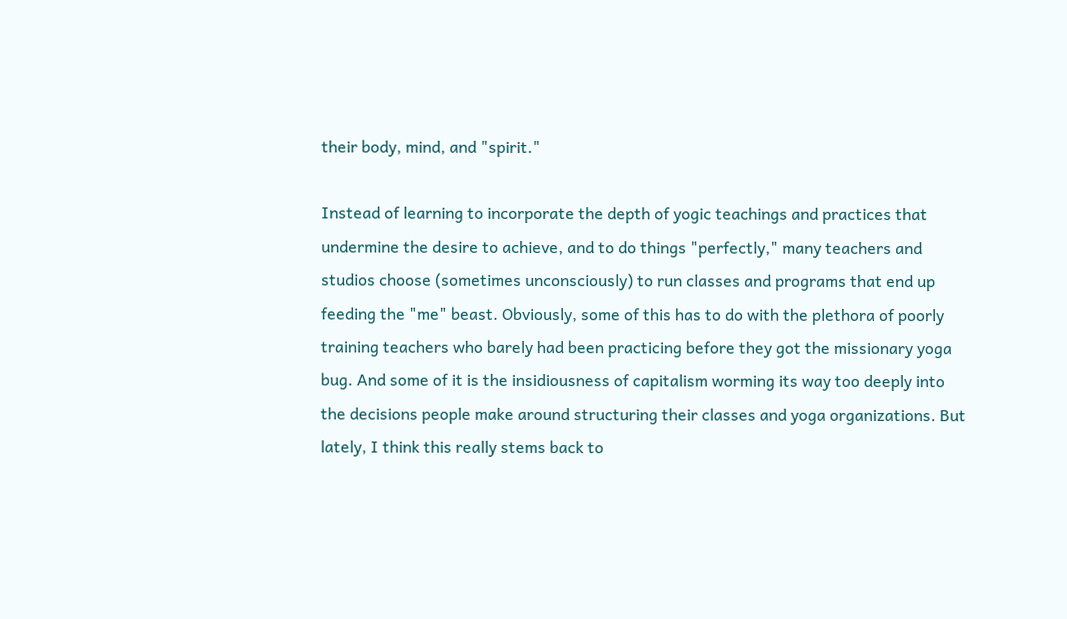their body, mind, and "spirit."

Instead of learning to incorporate the depth of yogic teachings and practices that undermine the desire to achieve, and to do things "perfectly," many teachers and studios choose (sometimes unconsciously) to run classes and programs that end up feeding the "me" beast. Obviously, some of this has to do with the plethora of poorly training teachers who barely had been practicing before they got the missionary yoga bug. And some of it is the insidiousness of capitalism worming its way too deeply into the decisions people make around structuring their classes and yoga organizations. But lately, I think this really stems back to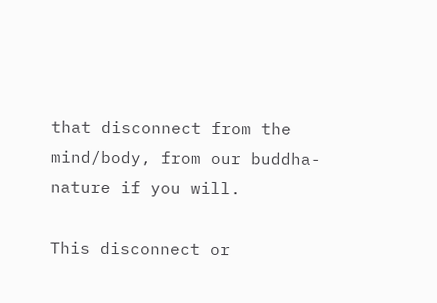that disconnect from the mind/body, from our buddha-nature if you will.

This disconnect or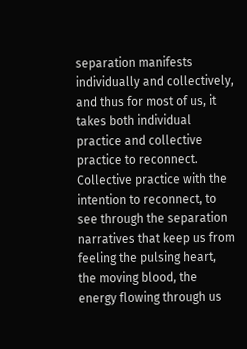separation manifests individually and collectively, and thus for most of us, it takes both individual practice and collective practice to reconnect. Collective practice with the intention to reconnect, to see through the separation narratives that keep us from feeling the pulsing heart, the moving blood, the energy flowing through us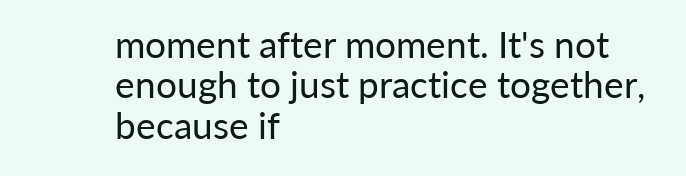moment after moment. It's not enough to just practice together, because if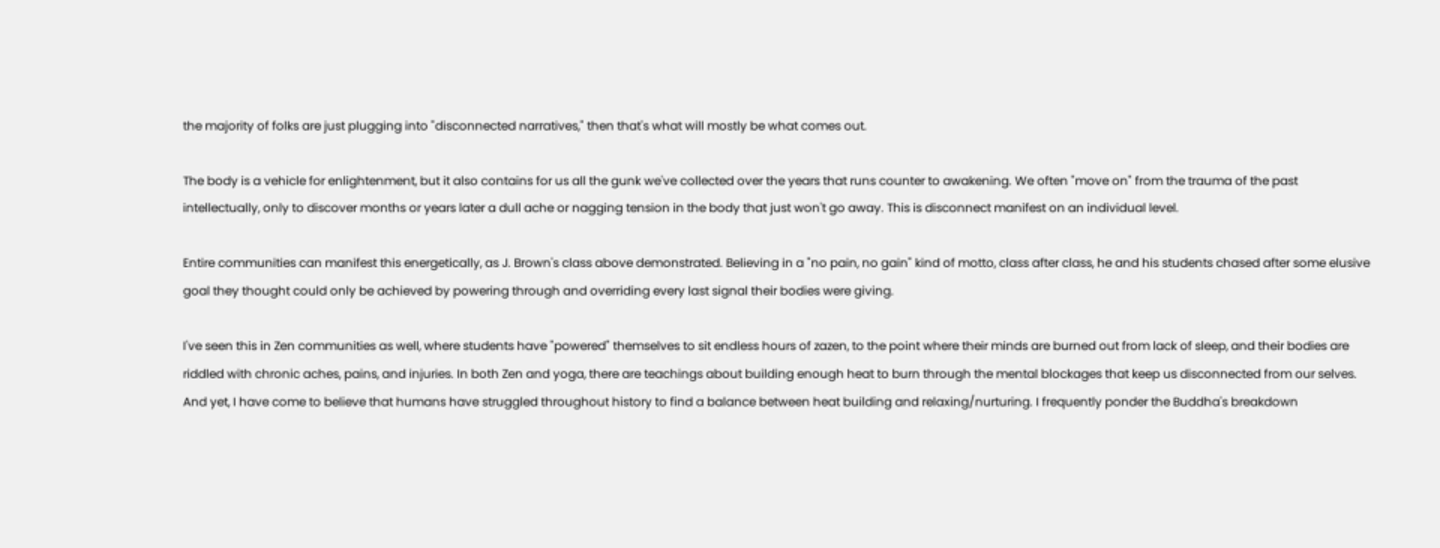the majority of folks are just plugging into "disconnected narratives," then that's what will mostly be what comes out.

The body is a vehicle for enlightenment, but it also contains for us all the gunk we've collected over the years that runs counter to awakening. We often "move on" from the trauma of the past intellectually, only to discover months or years later a dull ache or nagging tension in the body that just won't go away. This is disconnect manifest on an individual level.

Entire communities can manifest this energetically, as J. Brown's class above demonstrated. Believing in a "no pain, no gain" kind of motto, class after class, he and his students chased after some elusive goal they thought could only be achieved by powering through and overriding every last signal their bodies were giving.

I've seen this in Zen communities as well, where students have "powered" themselves to sit endless hours of zazen, to the point where their minds are burned out from lack of sleep, and their bodies are riddled with chronic aches, pains, and injuries. In both Zen and yoga, there are teachings about building enough heat to burn through the mental blockages that keep us disconnected from our selves. And yet, I have come to believe that humans have struggled throughout history to find a balance between heat building and relaxing/nurturing. I frequently ponder the Buddha's breakdown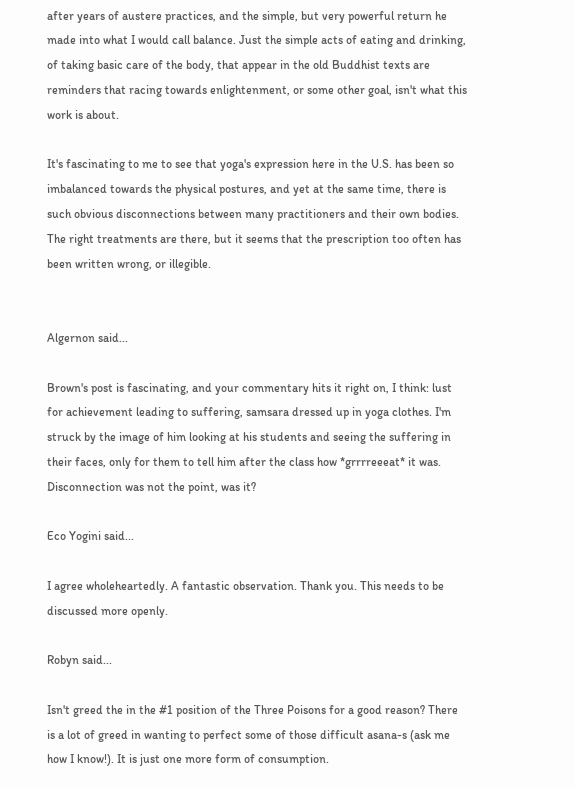after years of austere practices, and the simple, but very powerful return he made into what I would call balance. Just the simple acts of eating and drinking, of taking basic care of the body, that appear in the old Buddhist texts are reminders that racing towards enlightenment, or some other goal, isn't what this work is about.

It's fascinating to me to see that yoga's expression here in the U.S. has been so imbalanced towards the physical postures, and yet at the same time, there is such obvious disconnections between many practitioners and their own bodies. The right treatments are there, but it seems that the prescription too often has been written wrong, or illegible.


Algernon said...

Brown's post is fascinating, and your commentary hits it right on, I think: lust for achievement leading to suffering, samsara dressed up in yoga clothes. I'm struck by the image of him looking at his students and seeing the suffering in their faces, only for them to tell him after the class how *grrrreeeat* it was. Disconnection was not the point, was it?

Eco Yogini said...

I agree wholeheartedly. A fantastic observation. Thank you. This needs to be discussed more openly.

Robyn said...

Isn't greed the in the #1 position of the Three Poisons for a good reason? There is a lot of greed in wanting to perfect some of those difficult asana-s (ask me how I know!). It is just one more form of consumption.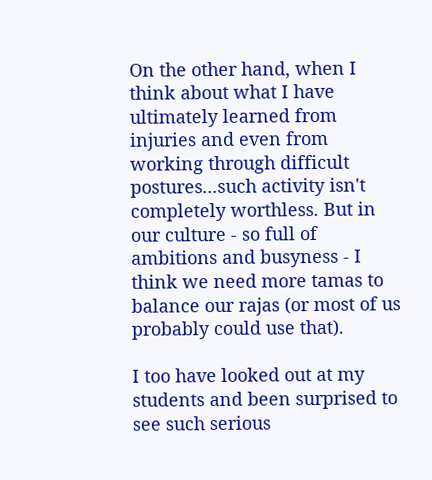On the other hand, when I think about what I have ultimately learned from injuries and even from working through difficult postures...such activity isn't completely worthless. But in our culture - so full of ambitions and busyness - I think we need more tamas to balance our rajas (or most of us probably could use that).

I too have looked out at my students and been surprised to see such serious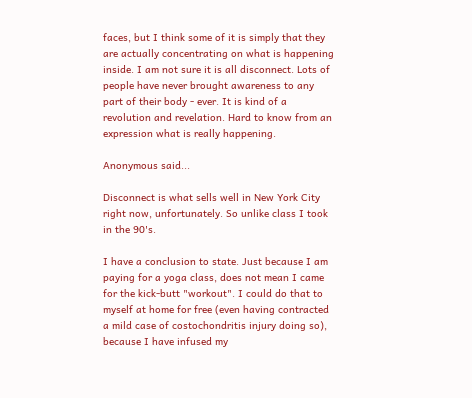faces, but I think some of it is simply that they are actually concentrating on what is happening inside. I am not sure it is all disconnect. Lots of people have never brought awareness to any part of their body - ever. It is kind of a revolution and revelation. Hard to know from an expression what is really happening.

Anonymous said...

Disconnect is what sells well in New York City right now, unfortunately. So unlike class I took in the 90's.

I have a conclusion to state. Just because I am paying for a yoga class, does not mean I came for the kick-butt "workout". I could do that to myself at home for free (even having contracted a mild case of costochondritis injury doing so), because I have infused my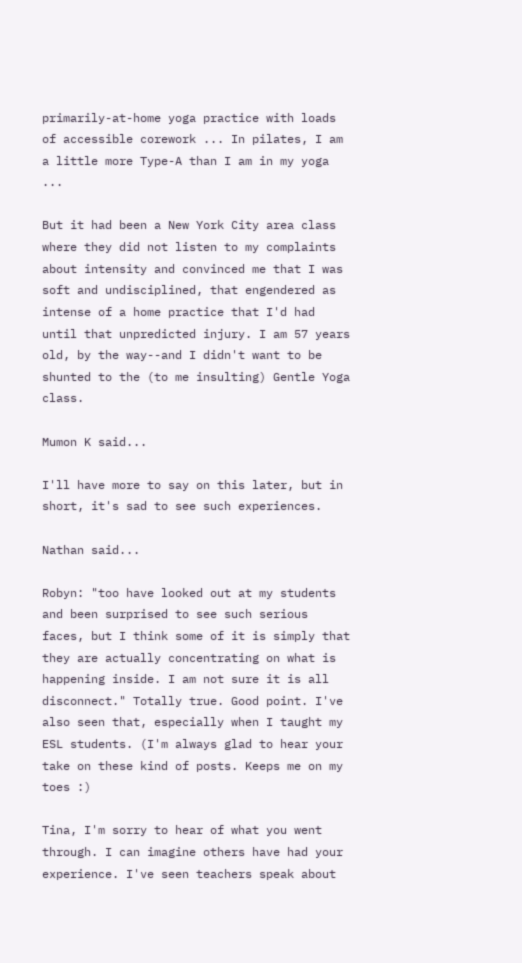primarily-at-home yoga practice with loads of accessible corework ... In pilates, I am a little more Type-A than I am in my yoga ...

But it had been a New York City area class where they did not listen to my complaints about intensity and convinced me that I was soft and undisciplined, that engendered as intense of a home practice that I'd had until that unpredicted injury. I am 57 years old, by the way--and I didn't want to be shunted to the (to me insulting) Gentle Yoga class.

Mumon K said...

I'll have more to say on this later, but in short, it's sad to see such experiences.

Nathan said...

Robyn: "too have looked out at my students and been surprised to see such serious faces, but I think some of it is simply that they are actually concentrating on what is happening inside. I am not sure it is all disconnect." Totally true. Good point. I've also seen that, especially when I taught my ESL students. (I'm always glad to hear your take on these kind of posts. Keeps me on my toes :)

Tina, I'm sorry to hear of what you went through. I can imagine others have had your experience. I've seen teachers speak about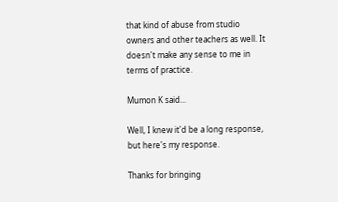that kind of abuse from studio owners and other teachers as well. It doesn't make any sense to me in terms of practice.

Mumon K said...

Well, I knew it'd be a long response, but here's my response.

Thanks for bringing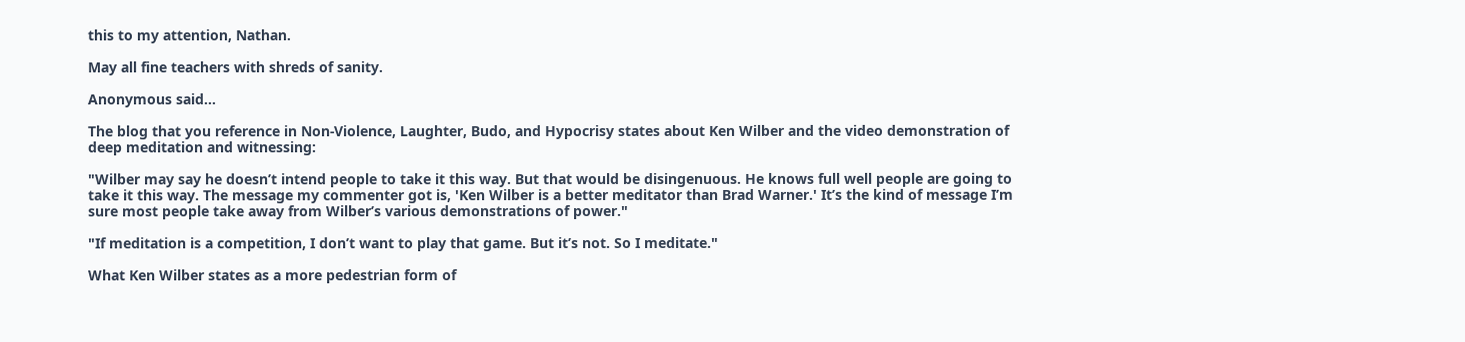this to my attention, Nathan.

May all fine teachers with shreds of sanity.

Anonymous said...

The blog that you reference in Non-Violence, Laughter, Budo, and Hypocrisy states about Ken Wilber and the video demonstration of deep meditation and witnessing:

"Wilber may say he doesn’t intend people to take it this way. But that would be disingenuous. He knows full well people are going to take it this way. The message my commenter got is, 'Ken Wilber is a better meditator than Brad Warner.' It’s the kind of message I’m sure most people take away from Wilber’s various demonstrations of power."

"If meditation is a competition, I don’t want to play that game. But it’s not. So I meditate."

What Ken Wilber states as a more pedestrian form of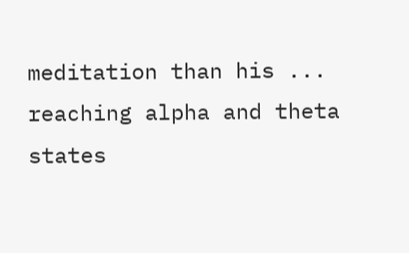meditation than his ... reaching alpha and theta states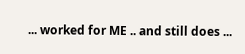... worked for ME .. and still does ...